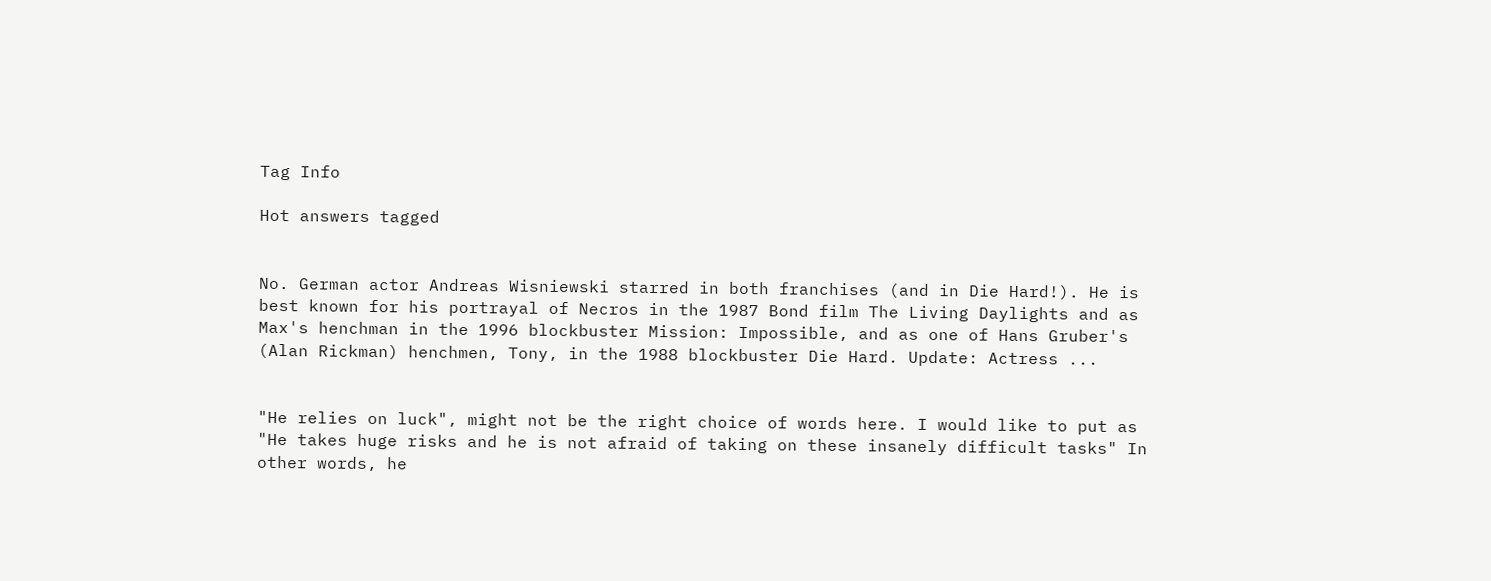Tag Info

Hot answers tagged


No. German actor Andreas Wisniewski starred in both franchises (and in Die Hard!). He is best known for his portrayal of Necros in the 1987 Bond film The Living Daylights and as Max's henchman in the 1996 blockbuster Mission: Impossible, and as one of Hans Gruber's (Alan Rickman) henchmen, Tony, in the 1988 blockbuster Die Hard. Update: Actress ...


"He relies on luck", might not be the right choice of words here. I would like to put as "He takes huge risks and he is not afraid of taking on these insanely difficult tasks" In other words, he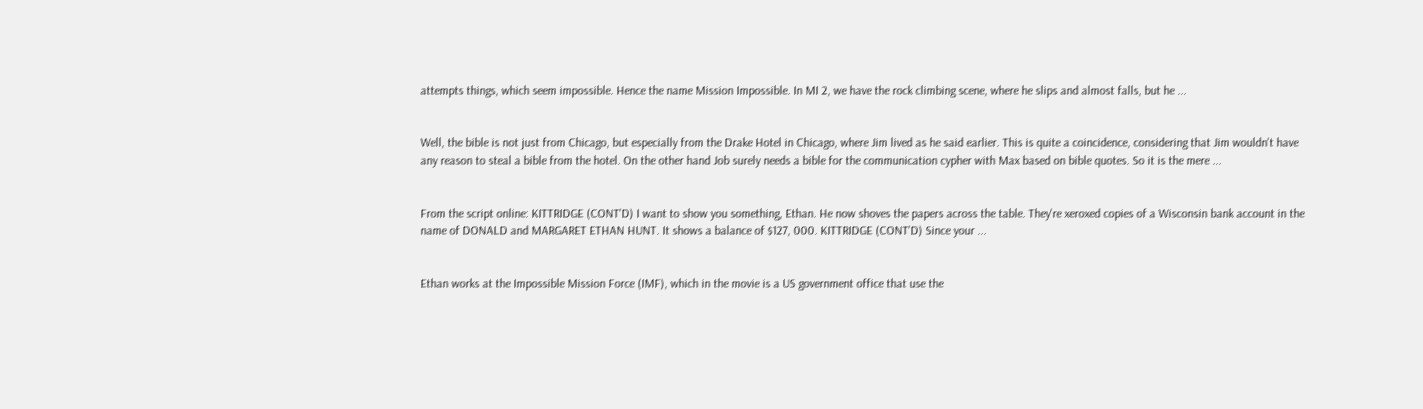attempts things, which seem impossible. Hence the name Mission Impossible. In MI 2, we have the rock climbing scene, where he slips and almost falls, but he ...


Well, the bible is not just from Chicago, but especially from the Drake Hotel in Chicago, where Jim lived as he said earlier. This is quite a coincidence, considering that Jim wouldn't have any reason to steal a bible from the hotel. On the other hand Job surely needs a bible for the communication cypher with Max based on bible quotes. So it is the mere ...


From the script online: KITTRIDGE (CONT'D) I want to show you something, Ethan. He now shoves the papers across the table. They're xeroxed copies of a Wisconsin bank account in the name of DONALD and MARGARET ETHAN HUNT. It shows a balance of $127, 000. KITTRIDGE (CONT'D) Since your ...


Ethan works at the Impossible Mission Force (IMF), which in the movie is a US government office that use the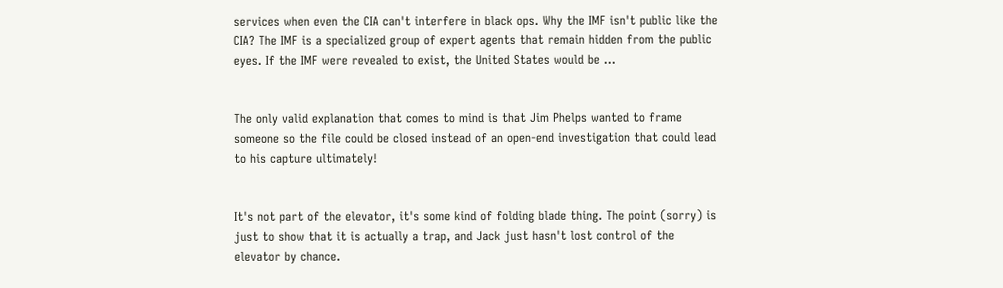services when even the CIA can't interfere in black ops. Why the IMF isn't public like the CIA? The IMF is a specialized group of expert agents that remain hidden from the public eyes. If the IMF were revealed to exist, the United States would be ...


The only valid explanation that comes to mind is that Jim Phelps wanted to frame someone so the file could be closed instead of an open-end investigation that could lead to his capture ultimately!


It's not part of the elevator, it's some kind of folding blade thing. The point (sorry) is just to show that it is actually a trap, and Jack just hasn't lost control of the elevator by chance.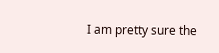I am pretty sure the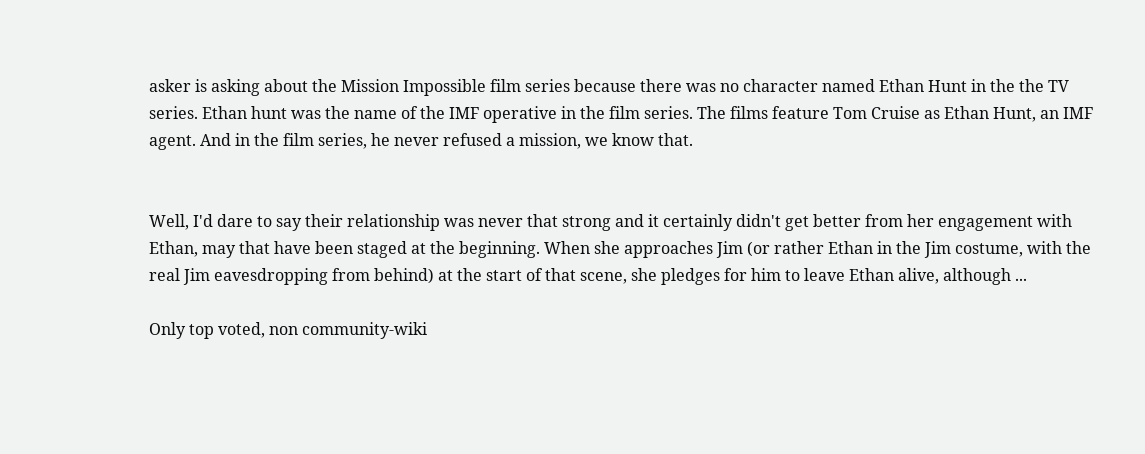asker is asking about the Mission Impossible film series because there was no character named Ethan Hunt in the the TV series. Ethan hunt was the name of the IMF operative in the film series. The films feature Tom Cruise as Ethan Hunt, an IMF agent. And in the film series, he never refused a mission, we know that.


Well, I'd dare to say their relationship was never that strong and it certainly didn't get better from her engagement with Ethan, may that have been staged at the beginning. When she approaches Jim (or rather Ethan in the Jim costume, with the real Jim eavesdropping from behind) at the start of that scene, she pledges for him to leave Ethan alive, although ...

Only top voted, non community-wiki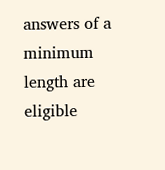answers of a minimum length are eligible